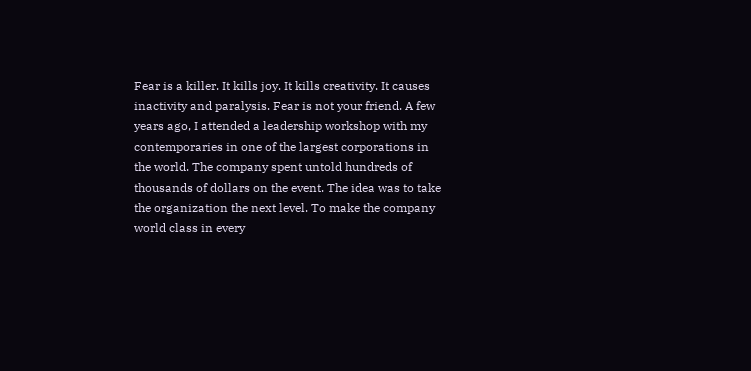Fear is a killer. It kills joy. It kills creativity. It causes inactivity and paralysis. Fear is not your friend. A few years ago, I attended a leadership workshop with my contemporaries in one of the largest corporations in the world. The company spent untold hundreds of thousands of dollars on the event. The idea was to take the organization the next level. To make the company world class in every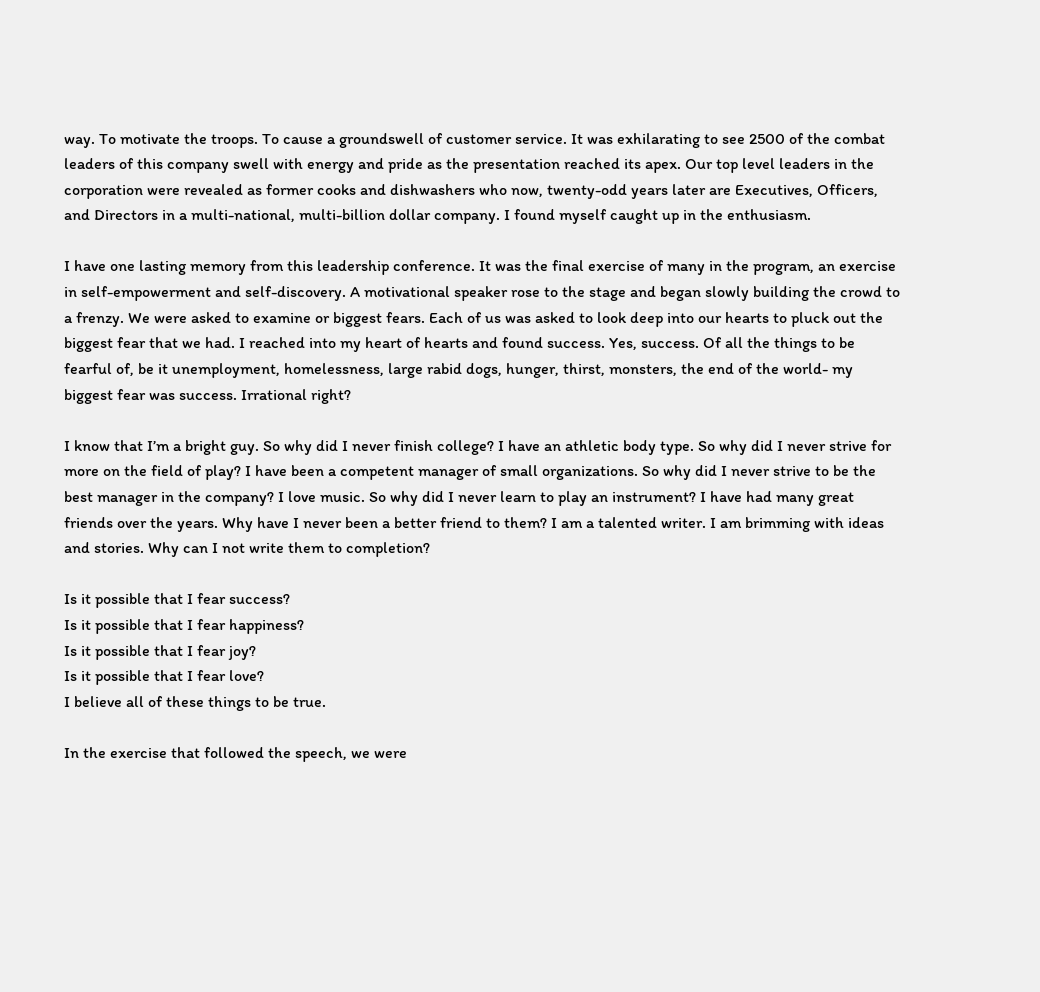way. To motivate the troops. To cause a groundswell of customer service. It was exhilarating to see 2500 of the combat leaders of this company swell with energy and pride as the presentation reached its apex. Our top level leaders in the corporation were revealed as former cooks and dishwashers who now, twenty-odd years later are Executives, Officers, and Directors in a multi-national, multi-billion dollar company. I found myself caught up in the enthusiasm.

I have one lasting memory from this leadership conference. It was the final exercise of many in the program, an exercise in self-empowerment and self-discovery. A motivational speaker rose to the stage and began slowly building the crowd to a frenzy. We were asked to examine or biggest fears. Each of us was asked to look deep into our hearts to pluck out the biggest fear that we had. I reached into my heart of hearts and found success. Yes, success. Of all the things to be fearful of, be it unemployment, homelessness, large rabid dogs, hunger, thirst, monsters, the end of the world- my biggest fear was success. Irrational right?

I know that I’m a bright guy. So why did I never finish college? I have an athletic body type. So why did I never strive for more on the field of play? I have been a competent manager of small organizations. So why did I never strive to be the best manager in the company? I love music. So why did I never learn to play an instrument? I have had many great friends over the years. Why have I never been a better friend to them? I am a talented writer. I am brimming with ideas and stories. Why can I not write them to completion?

Is it possible that I fear success?
Is it possible that I fear happiness?
Is it possible that I fear joy?
Is it possible that I fear love?
I believe all of these things to be true.

In the exercise that followed the speech, we were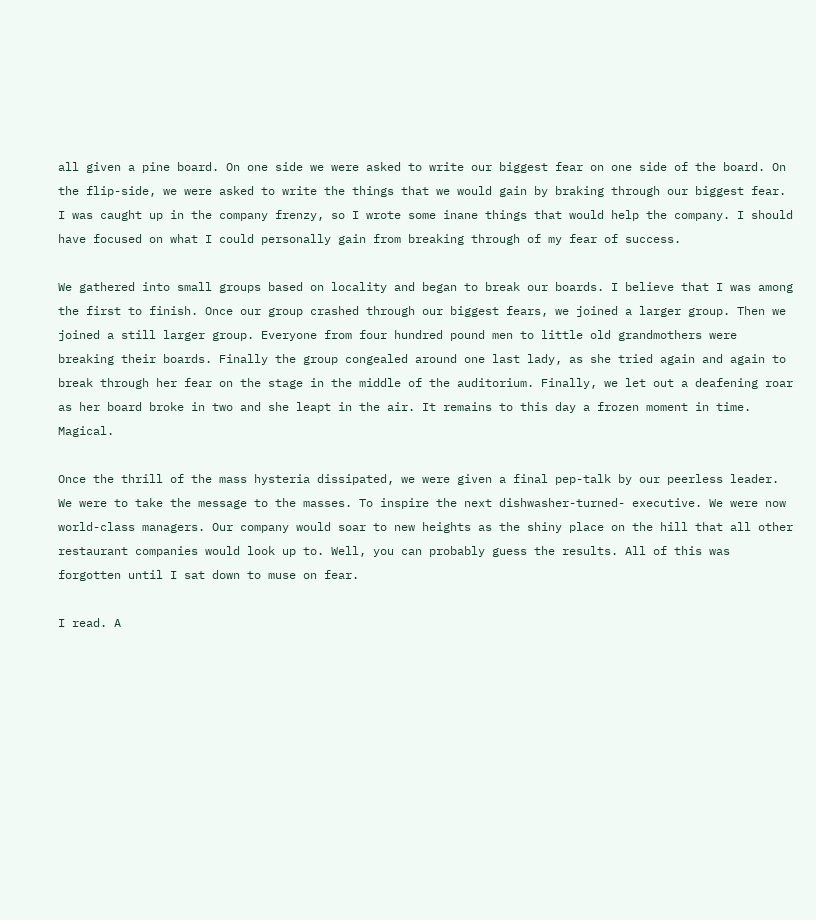all given a pine board. On one side we were asked to write our biggest fear on one side of the board. On the flip-side, we were asked to write the things that we would gain by braking through our biggest fear. I was caught up in the company frenzy, so I wrote some inane things that would help the company. I should have focused on what I could personally gain from breaking through of my fear of success.

We gathered into small groups based on locality and began to break our boards. I believe that I was among the first to finish. Once our group crashed through our biggest fears, we joined a larger group. Then we joined a still larger group. Everyone from four hundred pound men to little old grandmothers were breaking their boards. Finally the group congealed around one last lady, as she tried again and again to break through her fear on the stage in the middle of the auditorium. Finally, we let out a deafening roar as her board broke in two and she leapt in the air. It remains to this day a frozen moment in time. Magical.

Once the thrill of the mass hysteria dissipated, we were given a final pep-talk by our peerless leader. We were to take the message to the masses. To inspire the next dishwasher-turned- executive. We were now world-class managers. Our company would soar to new heights as the shiny place on the hill that all other restaurant companies would look up to. Well, you can probably guess the results. All of this was forgotten until I sat down to muse on fear.

I read. A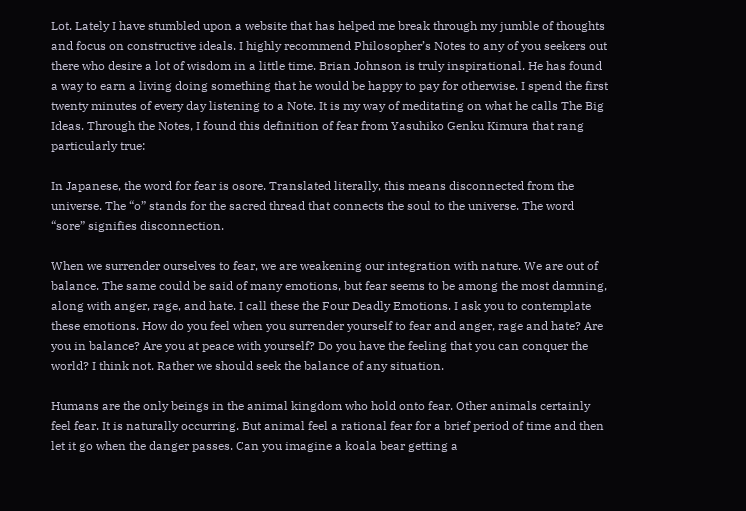Lot. Lately I have stumbled upon a website that has helped me break through my jumble of thoughts and focus on constructive ideals. I highly recommend Philosopher’s Notes to any of you seekers out there who desire a lot of wisdom in a little time. Brian Johnson is truly inspirational. He has found a way to earn a living doing something that he would be happy to pay for otherwise. I spend the first twenty minutes of every day listening to a Note. It is my way of meditating on what he calls The Big Ideas. Through the Notes, I found this definition of fear from Yasuhiko Genku Kimura that rang particularly true:

In Japanese, the word for fear is osore. Translated literally, this means disconnected from the universe. The “o” stands for the sacred thread that connects the soul to the universe. The word “sore” signifies disconnection.

When we surrender ourselves to fear, we are weakening our integration with nature. We are out of balance. The same could be said of many emotions, but fear seems to be among the most damning, along with anger, rage, and hate. I call these the Four Deadly Emotions. I ask you to contemplate these emotions. How do you feel when you surrender yourself to fear and anger, rage and hate? Are you in balance? Are you at peace with yourself? Do you have the feeling that you can conquer the world? I think not. Rather we should seek the balance of any situation.

Humans are the only beings in the animal kingdom who hold onto fear. Other animals certainly feel fear. It is naturally occurring. But animal feel a rational fear for a brief period of time and then let it go when the danger passes. Can you imagine a koala bear getting a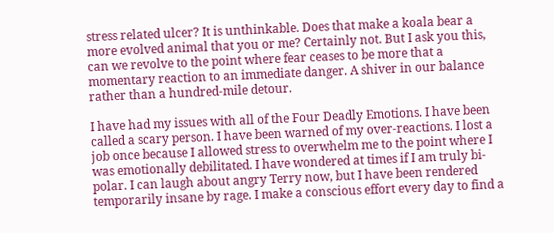stress related ulcer? It is unthinkable. Does that make a koala bear a more evolved animal that you or me? Certainly not. But I ask you this, can we revolve to the point where fear ceases to be more that a momentary reaction to an immediate danger. A shiver in our balance rather than a hundred-mile detour.

I have had my issues with all of the Four Deadly Emotions. I have been called a scary person. I have been warned of my over-reactions. I lost a job once because I allowed stress to overwhelm me to the point where I was emotionally debilitated. I have wondered at times if I am truly bi-polar. I can laugh about angry Terry now, but I have been rendered temporarily insane by rage. I make a conscious effort every day to find a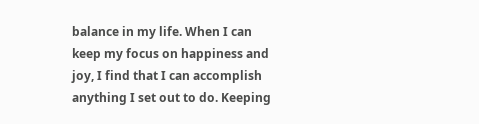balance in my life. When I can keep my focus on happiness and joy, I find that I can accomplish anything I set out to do. Keeping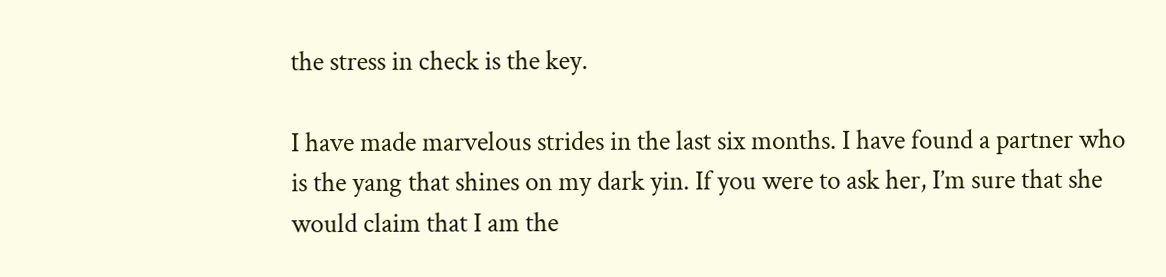the stress in check is the key.

I have made marvelous strides in the last six months. I have found a partner who is the yang that shines on my dark yin. If you were to ask her, I’m sure that she would claim that I am the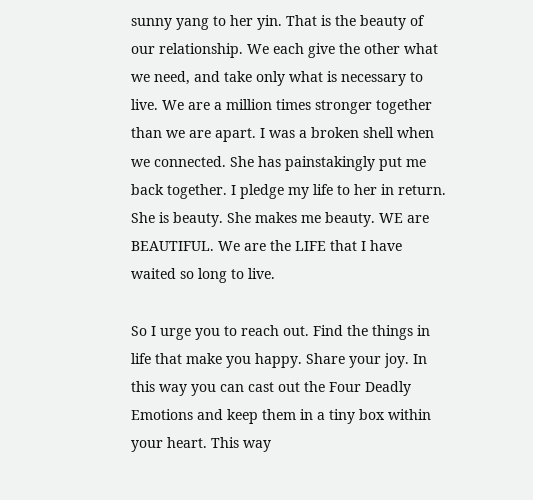sunny yang to her yin. That is the beauty of our relationship. We each give the other what we need, and take only what is necessary to live. We are a million times stronger together than we are apart. I was a broken shell when we connected. She has painstakingly put me back together. I pledge my life to her in return. She is beauty. She makes me beauty. WE are BEAUTIFUL. We are the LIFE that I have waited so long to live.

So I urge you to reach out. Find the things in life that make you happy. Share your joy. In this way you can cast out the Four Deadly Emotions and keep them in a tiny box within your heart. This way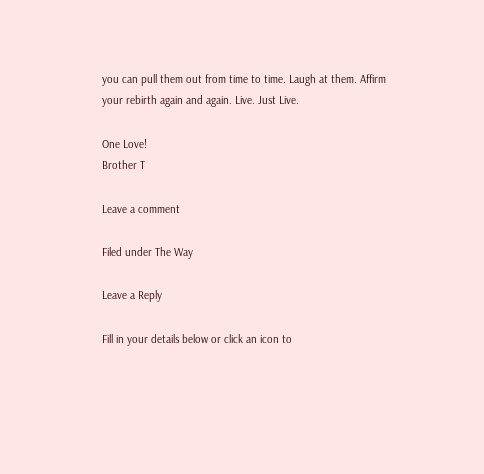you can pull them out from time to time. Laugh at them. Affirm your rebirth again and again. Live. Just Live.

One Love!
Brother T

Leave a comment

Filed under The Way

Leave a Reply

Fill in your details below or click an icon to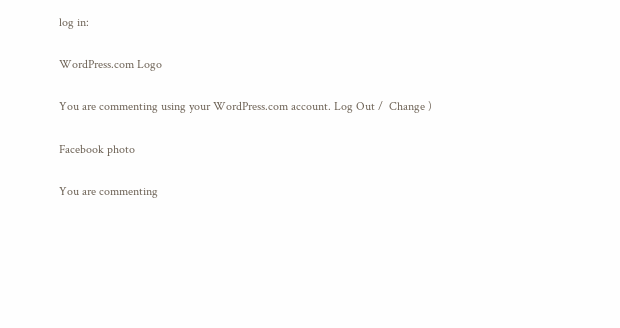log in:

WordPress.com Logo

You are commenting using your WordPress.com account. Log Out /  Change )

Facebook photo

You are commenting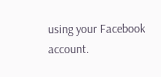using your Facebook account.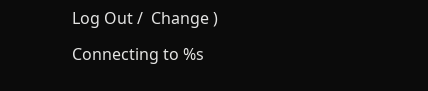Log Out /  Change )

Connecting to %s